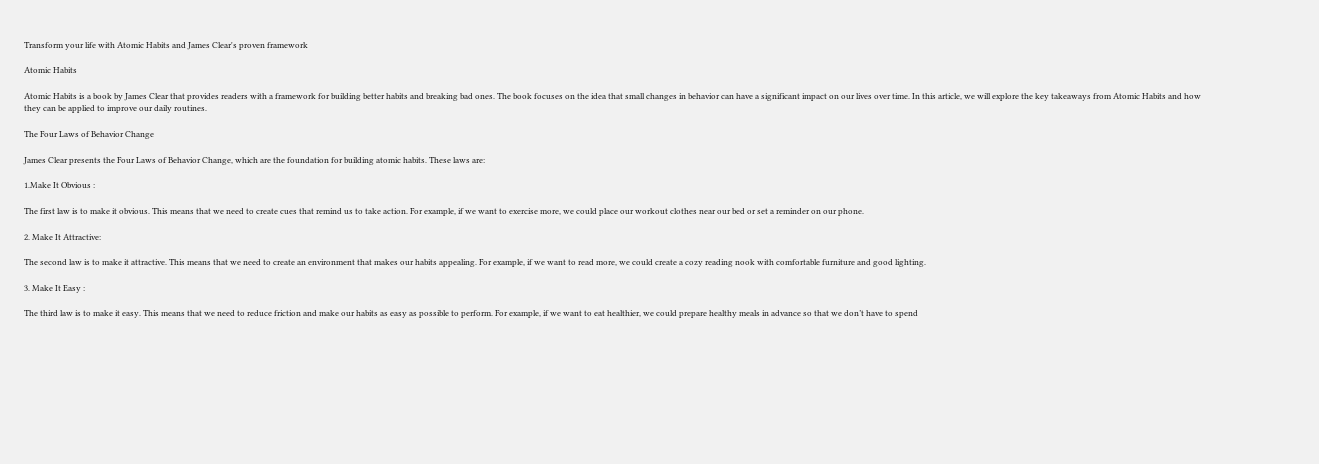Transform your life with Atomic Habits and James Clear's proven framework

Atomic Habits

Atomic Habits is a book by James Clear that provides readers with a framework for building better habits and breaking bad ones. The book focuses on the idea that small changes in behavior can have a significant impact on our lives over time. In this article, we will explore the key takeaways from Atomic Habits and how they can be applied to improve our daily routines.

The Four Laws of Behavior Change

James Clear presents the Four Laws of Behavior Change, which are the foundation for building atomic habits. These laws are:

1.Make It Obvious :

The first law is to make it obvious. This means that we need to create cues that remind us to take action. For example, if we want to exercise more, we could place our workout clothes near our bed or set a reminder on our phone.

2. Make It Attractive:

The second law is to make it attractive. This means that we need to create an environment that makes our habits appealing. For example, if we want to read more, we could create a cozy reading nook with comfortable furniture and good lighting.

3. Make It Easy :

The third law is to make it easy. This means that we need to reduce friction and make our habits as easy as possible to perform. For example, if we want to eat healthier, we could prepare healthy meals in advance so that we don’t have to spend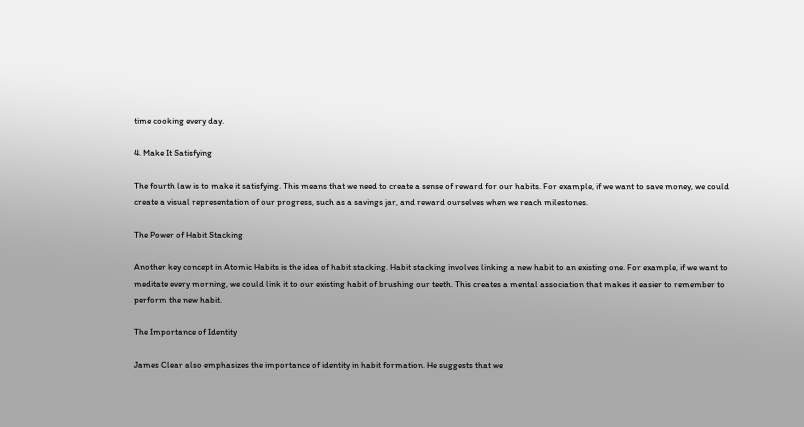time cooking every day.

4. Make It Satisfying

The fourth law is to make it satisfying. This means that we need to create a sense of reward for our habits. For example, if we want to save money, we could create a visual representation of our progress, such as a savings jar, and reward ourselves when we reach milestones.

The Power of Habit Stacking

Another key concept in Atomic Habits is the idea of habit stacking. Habit stacking involves linking a new habit to an existing one. For example, if we want to meditate every morning, we could link it to our existing habit of brushing our teeth. This creates a mental association that makes it easier to remember to perform the new habit.

The Importance of Identity

James Clear also emphasizes the importance of identity in habit formation. He suggests that we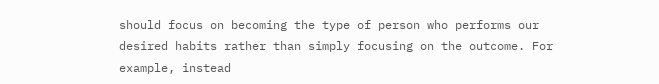should focus on becoming the type of person who performs our desired habits rather than simply focusing on the outcome. For example, instead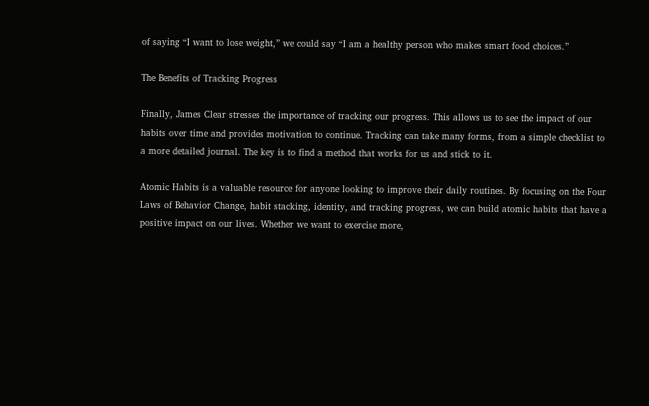of saying “I want to lose weight,” we could say “I am a healthy person who makes smart food choices.”

The Benefits of Tracking Progress

Finally, James Clear stresses the importance of tracking our progress. This allows us to see the impact of our habits over time and provides motivation to continue. Tracking can take many forms, from a simple checklist to a more detailed journal. The key is to find a method that works for us and stick to it.

Atomic Habits is a valuable resource for anyone looking to improve their daily routines. By focusing on the Four Laws of Behavior Change, habit stacking, identity, and tracking progress, we can build atomic habits that have a positive impact on our lives. Whether we want to exercise more,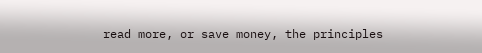read more, or save money, the principles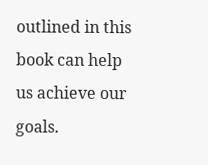outlined in this book can help us achieve our goals.